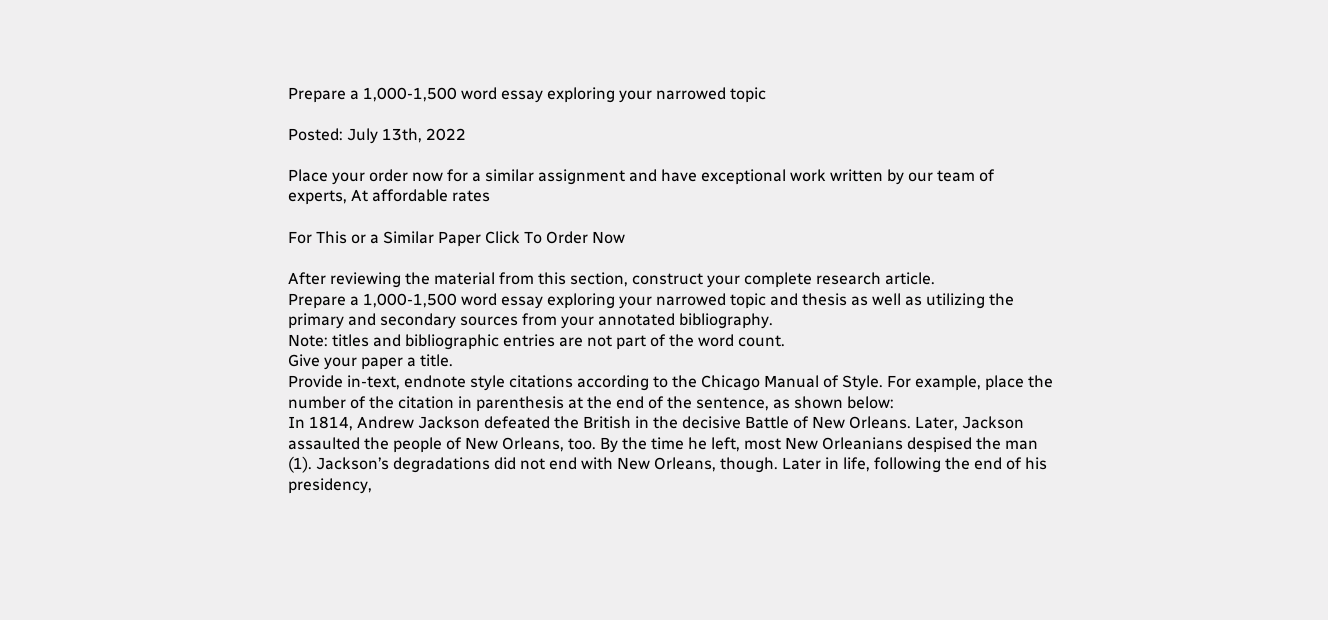Prepare a 1,000-1,500 word essay exploring your narrowed topic

Posted: July 13th, 2022

Place your order now for a similar assignment and have exceptional work written by our team of experts, At affordable rates

For This or a Similar Paper Click To Order Now

After reviewing the material from this section, construct your complete research article.
Prepare a 1,000-1,500 word essay exploring your narrowed topic and thesis as well as utilizing the primary and secondary sources from your annotated bibliography.
Note: titles and bibliographic entries are not part of the word count.
Give your paper a title.
Provide in-text, endnote style citations according to the Chicago Manual of Style. For example, place the number of the citation in parenthesis at the end of the sentence, as shown below:
In 1814, Andrew Jackson defeated the British in the decisive Battle of New Orleans. Later, Jackson assaulted the people of New Orleans, too. By the time he left, most New Orleanians despised the man (1). Jackson’s degradations did not end with New Orleans, though. Later in life, following the end of his presidency,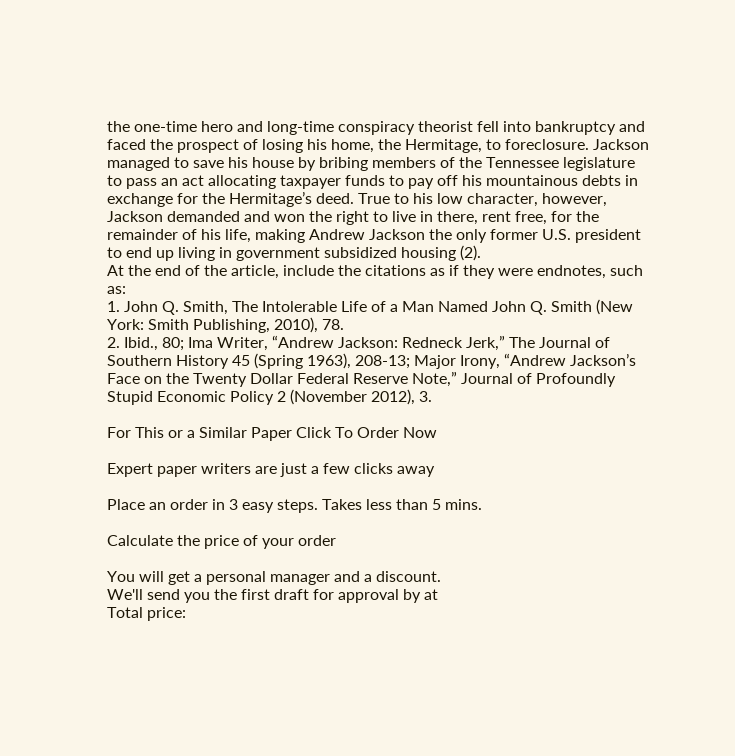the one-time hero and long-time conspiracy theorist fell into bankruptcy and faced the prospect of losing his home, the Hermitage, to foreclosure. Jackson managed to save his house by bribing members of the Tennessee legislature to pass an act allocating taxpayer funds to pay off his mountainous debts in exchange for the Hermitage’s deed. True to his low character, however, Jackson demanded and won the right to live in there, rent free, for the remainder of his life, making Andrew Jackson the only former U.S. president to end up living in government subsidized housing (2).
At the end of the article, include the citations as if they were endnotes, such as:
1. John Q. Smith, The Intolerable Life of a Man Named John Q. Smith (New York: Smith Publishing, 2010), 78.
2. Ibid., 80; Ima Writer, “Andrew Jackson: Redneck Jerk,” The Journal of Southern History 45 (Spring 1963), 208-13; Major Irony, “Andrew Jackson’s Face on the Twenty Dollar Federal Reserve Note,” Journal of Profoundly Stupid Economic Policy 2 (November 2012), 3.

For This or a Similar Paper Click To Order Now

Expert paper writers are just a few clicks away

Place an order in 3 easy steps. Takes less than 5 mins.

Calculate the price of your order

You will get a personal manager and a discount.
We'll send you the first draft for approval by at
Total price: